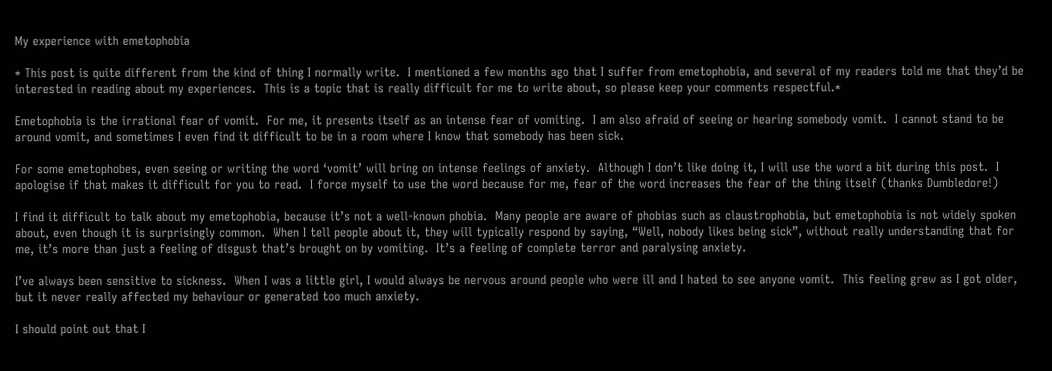My experience with emetophobia

* This post is quite different from the kind of thing I normally write.  I mentioned a few months ago that I suffer from emetophobia, and several of my readers told me that they’d be interested in reading about my experiences.  This is a topic that is really difficult for me to write about, so please keep your comments respectful.*

Emetophobia is the irrational fear of vomit.  For me, it presents itself as an intense fear of vomiting.  I am also afraid of seeing or hearing somebody vomit.  I cannot stand to be around vomit, and sometimes I even find it difficult to be in a room where I know that somebody has been sick.

For some emetophobes, even seeing or writing the word ‘vomit’ will bring on intense feelings of anxiety.  Although I don’t like doing it, I will use the word a bit during this post.  I apologise if that makes it difficult for you to read.  I force myself to use the word because for me, fear of the word increases the fear of the thing itself (thanks Dumbledore!)

I find it difficult to talk about my emetophobia, because it’s not a well-known phobia.  Many people are aware of phobias such as claustrophobia, but emetophobia is not widely spoken about, even though it is surprisingly common.  When I tell people about it, they will typically respond by saying, “Well, nobody likes being sick”, without really understanding that for me, it’s more than just a feeling of disgust that’s brought on by vomiting.  It’s a feeling of complete terror and paralysing anxiety.

I’ve always been sensitive to sickness.  When I was a little girl, I would always be nervous around people who were ill and I hated to see anyone vomit.  This feeling grew as I got older, but it never really affected my behaviour or generated too much anxiety.

I should point out that I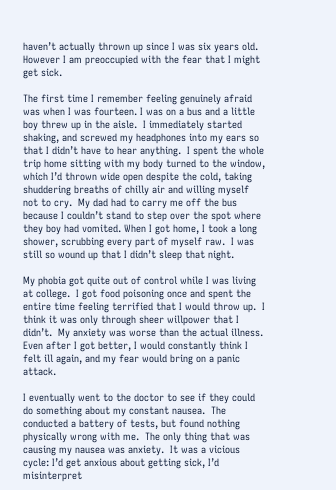haven’t actually thrown up since I was six years old.  However I am preoccupied with the fear that I might get sick.

The first time I remember feeling genuinely afraid was when I was fourteen. I was on a bus and a little boy threw up in the aisle.  I immediately started shaking, and screwed my headphones into my ears so that I didn’t have to hear anything.  I spent the whole trip home sitting with my body turned to the window, which I’d thrown wide open despite the cold, taking shuddering breaths of chilly air and willing myself not to cry.  My dad had to carry me off the bus because I couldn’t stand to step over the spot where they boy had vomited. When I got home, I took a long shower, scrubbing every part of myself raw.  I was still so wound up that I didn’t sleep that night.

My phobia got quite out of control while I was living at college.  I got food poisoning once and spent the entire time feeling terrified that I would throw up.  I think it was only through sheer willpower that I didn’t.  My anxiety was worse than the actual illness.  Even after I got better, I would constantly think I felt ill again, and my fear would bring on a panic attack.

I eventually went to the doctor to see if they could do something about my constant nausea.  The conducted a battery of tests, but found nothing physically wrong with me.  The only thing that was causing my nausea was anxiety.  It was a vicious cycle: I’d get anxious about getting sick, I’d misinterpret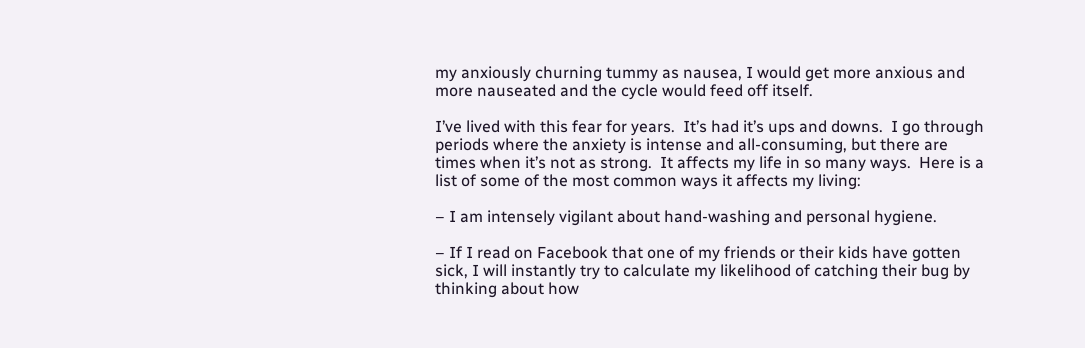my anxiously churning tummy as nausea, I would get more anxious and more nauseated and the cycle would feed off itself.

I’ve lived with this fear for years.  It’s had it’s ups and downs.  I go through periods where the anxiety is intense and all-consuming, but there are times when it’s not as strong.  It affects my life in so many ways.  Here is a list of some of the most common ways it affects my living:

– I am intensely vigilant about hand-washing and personal hygiene.

– If I read on Facebook that one of my friends or their kids have gotten sick, I will instantly try to calculate my likelihood of catching their bug by thinking about how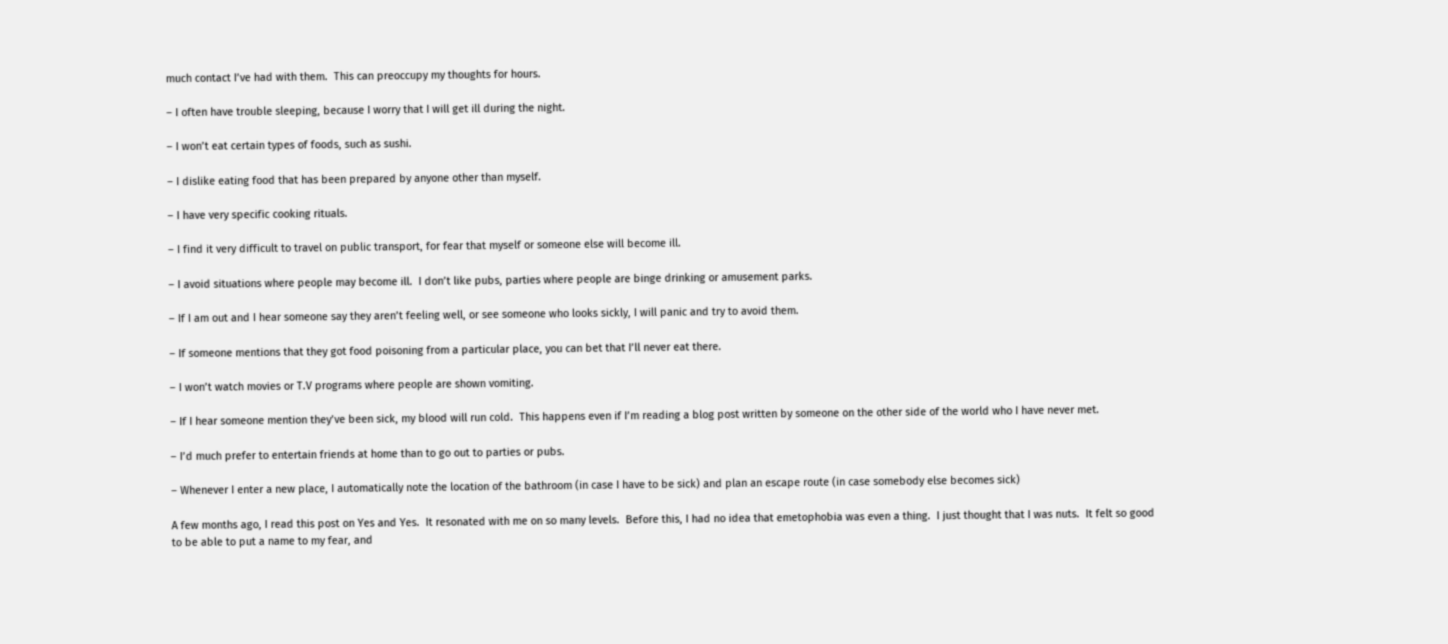much contact I’ve had with them.  This can preoccupy my thoughts for hours.

– I often have trouble sleeping, because I worry that I will get ill during the night.

– I won’t eat certain types of foods, such as sushi.

– I dislike eating food that has been prepared by anyone other than myself.

– I have very specific cooking rituals.

– I find it very difficult to travel on public transport, for fear that myself or someone else will become ill.

– I avoid situations where people may become ill.  I don’t like pubs, parties where people are binge drinking or amusement parks.

– If I am out and I hear someone say they aren’t feeling well, or see someone who looks sickly, I will panic and try to avoid them.

– If someone mentions that they got food poisoning from a particular place, you can bet that I’ll never eat there.

– I won’t watch movies or T.V programs where people are shown vomiting.

– If I hear someone mention they’ve been sick, my blood will run cold.  This happens even if I’m reading a blog post written by someone on the other side of the world who I have never met.

– I’d much prefer to entertain friends at home than to go out to parties or pubs.

– Whenever I enter a new place, I automatically note the location of the bathroom (in case I have to be sick) and plan an escape route (in case somebody else becomes sick)

A few months ago, I read this post on Yes and Yes.  It resonated with me on so many levels.  Before this, I had no idea that emetophobia was even a thing.  I just thought that I was nuts.  It felt so good to be able to put a name to my fear, and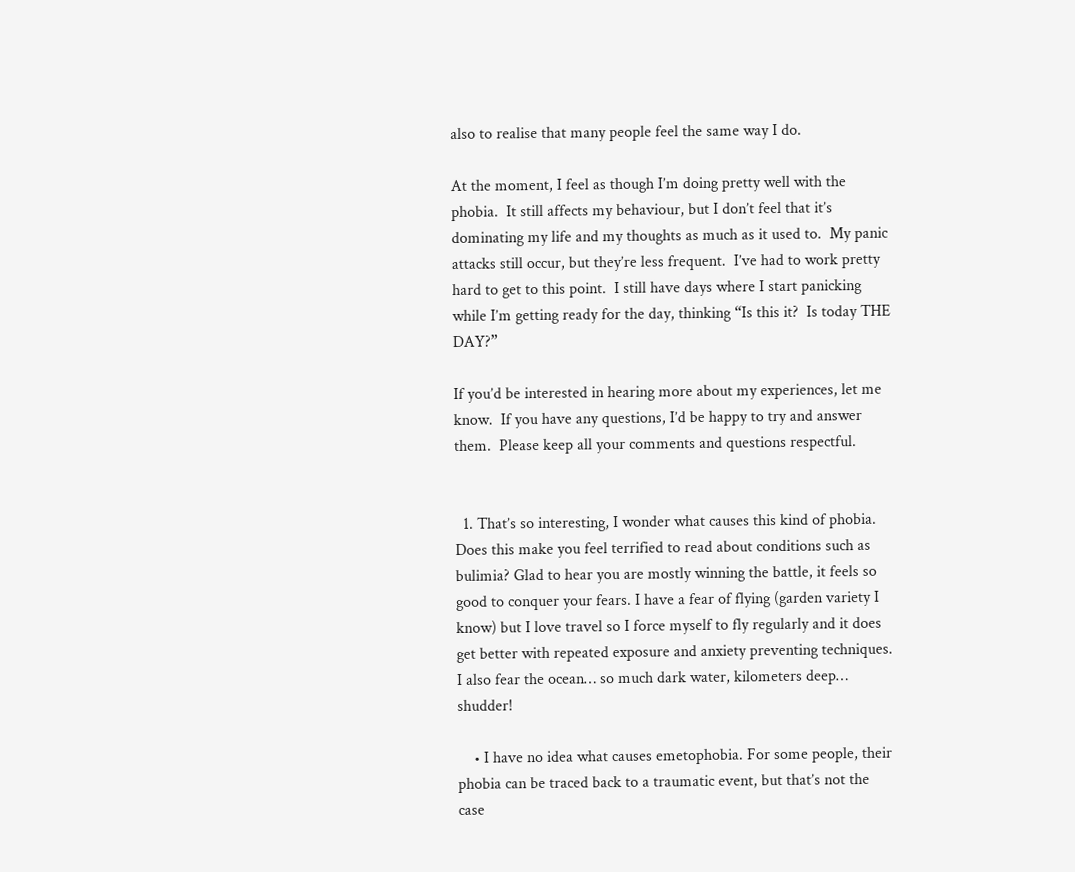also to realise that many people feel the same way I do.

At the moment, I feel as though I’m doing pretty well with the phobia.  It still affects my behaviour, but I don’t feel that it’s dominating my life and my thoughts as much as it used to.  My panic attacks still occur, but they’re less frequent.  I’ve had to work pretty hard to get to this point.  I still have days where I start panicking while I’m getting ready for the day, thinking “Is this it?  Is today THE DAY?”

If you’d be interested in hearing more about my experiences, let me know.  If you have any questions, I’d be happy to try and answer them.  Please keep all your comments and questions respectful.


  1. That’s so interesting, I wonder what causes this kind of phobia. Does this make you feel terrified to read about conditions such as bulimia? Glad to hear you are mostly winning the battle, it feels so good to conquer your fears. I have a fear of flying (garden variety I know) but I love travel so I force myself to fly regularly and it does get better with repeated exposure and anxiety preventing techniques. I also fear the ocean… so much dark water, kilometers deep… shudder!

    • I have no idea what causes emetophobia. For some people, their phobia can be traced back to a traumatic event, but that’s not the case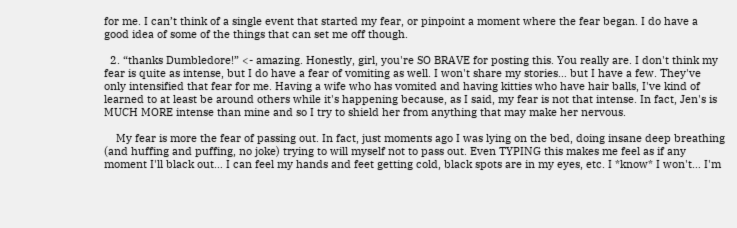for me. I can’t think of a single event that started my fear, or pinpoint a moment where the fear began. I do have a good idea of some of the things that can set me off though.

  2. “thanks Dumbledore!” <- amazing. Honestly, girl, you're SO BRAVE for posting this. You really are. I don't think my fear is quite as intense, but I do have a fear of vomiting as well. I won't share my stories… but I have a few. They've only intensified that fear for me. Having a wife who has vomited and having kitties who have hair balls, I've kind of learned to at least be around others while it's happening because, as I said, my fear is not that intense. In fact, Jen's is MUCH MORE intense than mine and so I try to shield her from anything that may make her nervous.

    My fear is more the fear of passing out. In fact, just moments ago I was lying on the bed, doing insane deep breathing (and huffing and puffing, no joke) trying to will myself not to pass out. Even TYPING this makes me feel as if any moment I'll black out… I can feel my hands and feet getting cold, black spots are in my eyes, etc. I *know* I won't… I'm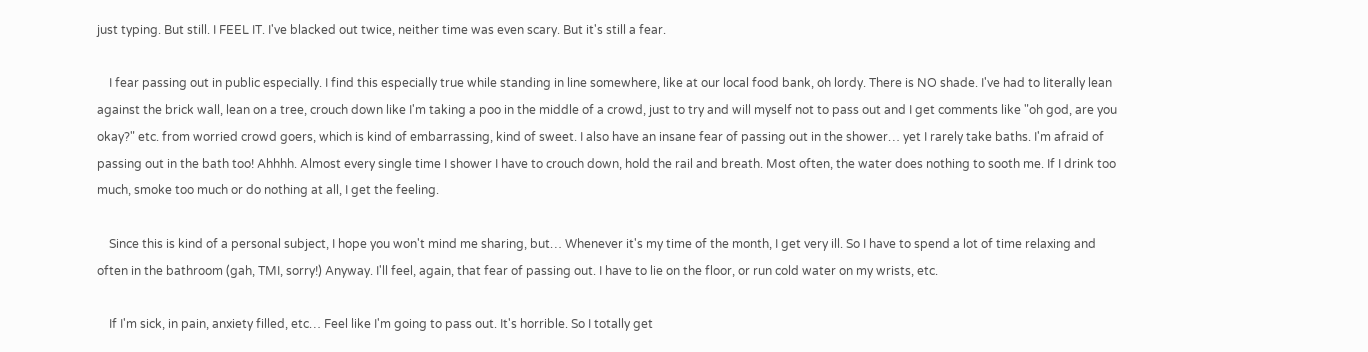just typing. But still. I FEEL IT. I've blacked out twice, neither time was even scary. But it's still a fear.

    I fear passing out in public especially. I find this especially true while standing in line somewhere, like at our local food bank, oh lordy. There is NO shade. I've had to literally lean against the brick wall, lean on a tree, crouch down like I'm taking a poo in the middle of a crowd, just to try and will myself not to pass out and I get comments like "oh god, are you okay?" etc. from worried crowd goers, which is kind of embarrassing, kind of sweet. I also have an insane fear of passing out in the shower… yet I rarely take baths. I'm afraid of passing out in the bath too! Ahhhh. Almost every single time I shower I have to crouch down, hold the rail and breath. Most often, the water does nothing to sooth me. If I drink too much, smoke too much or do nothing at all, I get the feeling.

    Since this is kind of a personal subject, I hope you won't mind me sharing, but… Whenever it's my time of the month, I get very ill. So I have to spend a lot of time relaxing and often in the bathroom (gah, TMI, sorry!) Anyway. I'll feel, again, that fear of passing out. I have to lie on the floor, or run cold water on my wrists, etc.

    If I'm sick, in pain, anxiety filled, etc… Feel like I'm going to pass out. It's horrible. So I totally get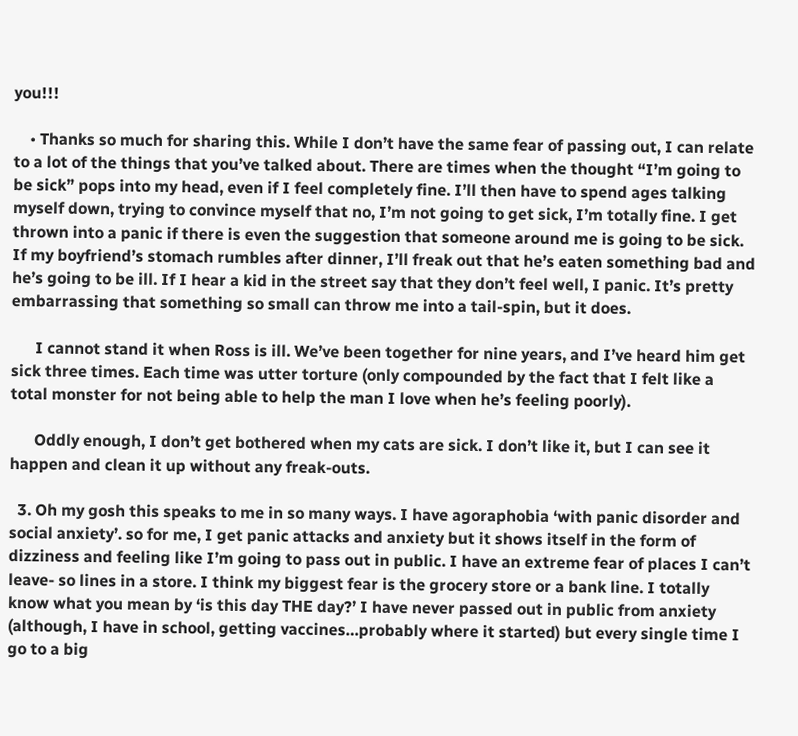you!!!

    • Thanks so much for sharing this. While I don’t have the same fear of passing out, I can relate to a lot of the things that you’ve talked about. There are times when the thought “I’m going to be sick” pops into my head, even if I feel completely fine. I’ll then have to spend ages talking myself down, trying to convince myself that no, I’m not going to get sick, I’m totally fine. I get thrown into a panic if there is even the suggestion that someone around me is going to be sick. If my boyfriend’s stomach rumbles after dinner, I’ll freak out that he’s eaten something bad and he’s going to be ill. If I hear a kid in the street say that they don’t feel well, I panic. It’s pretty embarrassing that something so small can throw me into a tail-spin, but it does.

      I cannot stand it when Ross is ill. We’ve been together for nine years, and I’ve heard him get sick three times. Each time was utter torture (only compounded by the fact that I felt like a total monster for not being able to help the man I love when he’s feeling poorly).

      Oddly enough, I don’t get bothered when my cats are sick. I don’t like it, but I can see it happen and clean it up without any freak-outs.

  3. Oh my gosh this speaks to me in so many ways. I have agoraphobia ‘with panic disorder and social anxiety’. so for me, I get panic attacks and anxiety but it shows itself in the form of dizziness and feeling like I’m going to pass out in public. I have an extreme fear of places I can’t leave- so lines in a store. I think my biggest fear is the grocery store or a bank line. I totally know what you mean by ‘is this day THE day?’ I have never passed out in public from anxiety (although, I have in school, getting vaccines…probably where it started) but every single time I go to a big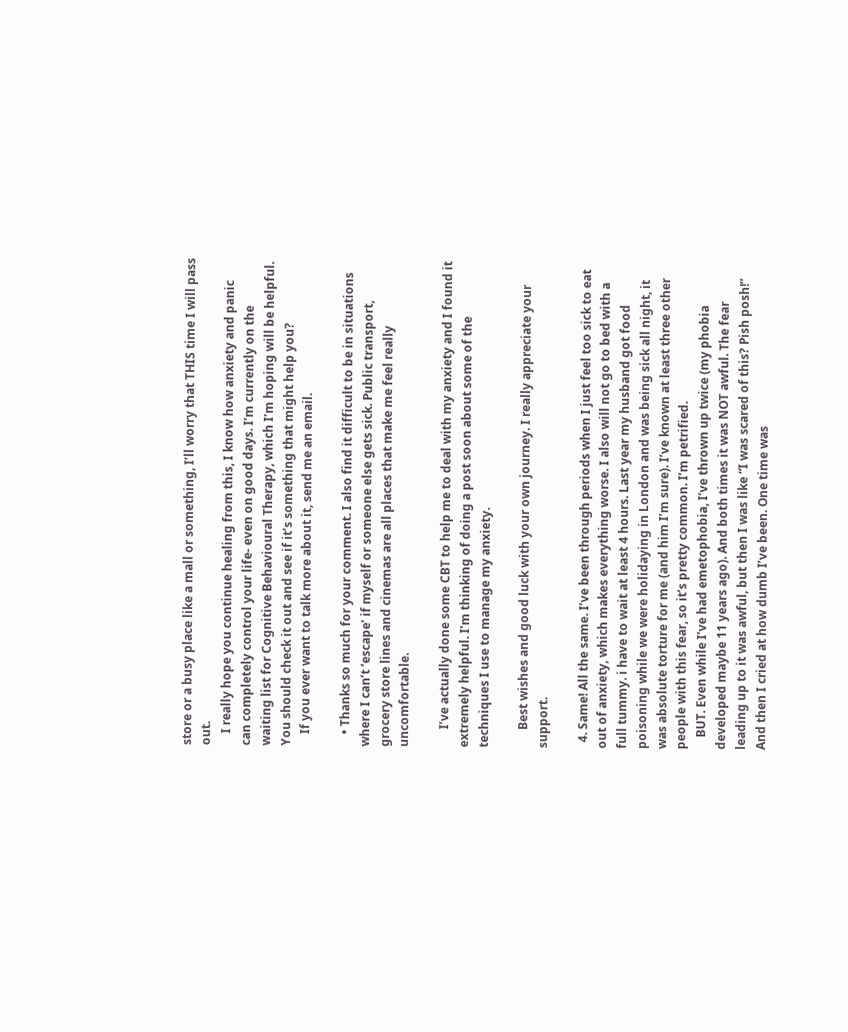store or a busy place like a mall or something, I’ll worry that THIS time I will pass out.
    I really hope you continue healing from this, I know how anxiety and panic can completely control your life- even on good days. I’m currently on the waiting list for Cognitive Behavioural Therapy, which I’m hoping will be helpful. You should check it out and see if it’s something that might help you?
    If you ever want to talk more about it, send me an email.

    • Thanks so much for your comment. I also find it difficult to be in situations where I can’t ‘escape’ if myself or someone else gets sick. Public transport, grocery store lines and cinemas are all places that make me feel really uncomfortable.

      I’ve actually done some CBT to help me to deal with my anxiety and I found it extremely helpful. I’m thinking of doing a post soon about some of the techniques I use to manage my anxiety.

      Best wishes and good luck with your own journey. I really appreciate your support.

  4. Same! All the same. I’ve been through periods when I just feel too sick to eat out of anxiety, which makes everything worse. I also will not go to bed with a full tummy. i have to wait at least 4 hours. Last year my husband got food poisoning while we were holidaying in London and was being sick all night, it was absolute torture for me (and him I’m sure). I’ve known at least three other people with this fear, so it’s pretty common. I’m petrified.
    BUT. Even while I’ve had emetophobia, I’ve thrown up twice (my phobia developed maybe 11 years ago). And both times it was NOT awful. The fear leading up to it was awful, but then I was like “I was scared of this? Pish posh!” And then I cried at how dumb I’ve been. One time was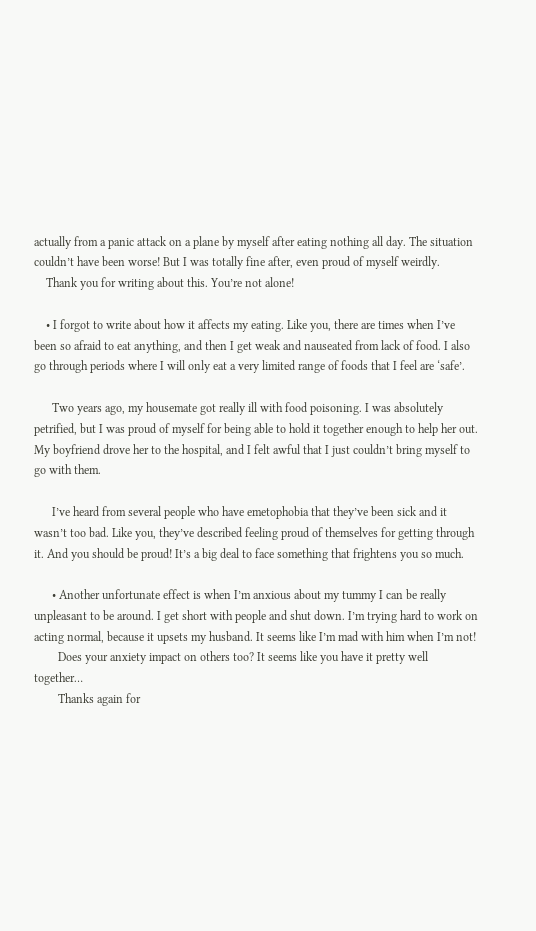actually from a panic attack on a plane by myself after eating nothing all day. The situation couldn’t have been worse! But I was totally fine after, even proud of myself weirdly.
    Thank you for writing about this. You’re not alone!

    • I forgot to write about how it affects my eating. Like you, there are times when I’ve been so afraid to eat anything, and then I get weak and nauseated from lack of food. I also go through periods where I will only eat a very limited range of foods that I feel are ‘safe’.

      Two years ago, my housemate got really ill with food poisoning. I was absolutely petrified, but I was proud of myself for being able to hold it together enough to help her out. My boyfriend drove her to the hospital, and I felt awful that I just couldn’t bring myself to go with them.

      I’ve heard from several people who have emetophobia that they’ve been sick and it wasn’t too bad. Like you, they’ve described feeling proud of themselves for getting through it. And you should be proud! It’s a big deal to face something that frightens you so much.

      • Another unfortunate effect is when I’m anxious about my tummy I can be really unpleasant to be around. I get short with people and shut down. I’m trying hard to work on acting normal, because it upsets my husband. It seems like I’m mad with him when I’m not!
        Does your anxiety impact on others too? It seems like you have it pretty well together…
        Thanks again for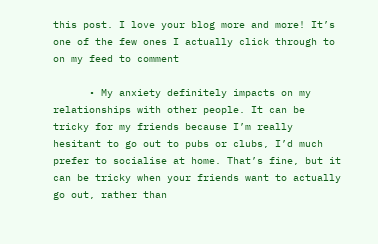this post. I love your blog more and more! It’s one of the few ones I actually click through to on my feed to comment

      • My anxiety definitely impacts on my relationships with other people. It can be tricky for my friends because I’m really hesitant to go out to pubs or clubs, I’d much prefer to socialise at home. That’s fine, but it can be tricky when your friends want to actually go out, rather than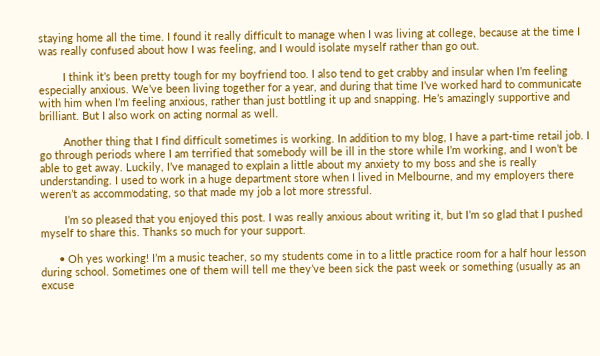staying home all the time. I found it really difficult to manage when I was living at college, because at the time I was really confused about how I was feeling, and I would isolate myself rather than go out.

        I think it’s been pretty tough for my boyfriend too. I also tend to get crabby and insular when I’m feeling especially anxious. We’ve been living together for a year, and during that time I’ve worked hard to communicate with him when I’m feeling anxious, rather than just bottling it up and snapping. He’s amazingly supportive and brilliant. But I also work on acting normal as well.

        Another thing that I find difficult sometimes is working. In addition to my blog, I have a part-time retail job. I go through periods where I am terrified that somebody will be ill in the store while I’m working, and I won’t be able to get away. Luckily, I’ve managed to explain a little about my anxiety to my boss and she is really understanding. I used to work in a huge department store when I lived in Melbourne, and my employers there weren’t as accommodating, so that made my job a lot more stressful.

        I’m so pleased that you enjoyed this post. I was really anxious about writing it, but I’m so glad that I pushed myself to share this. Thanks so much for your support.

      • Oh yes working! I’m a music teacher, so my students come in to a little practice room for a half hour lesson during school. Sometimes one of them will tell me they’ve been sick the past week or something (usually as an excuse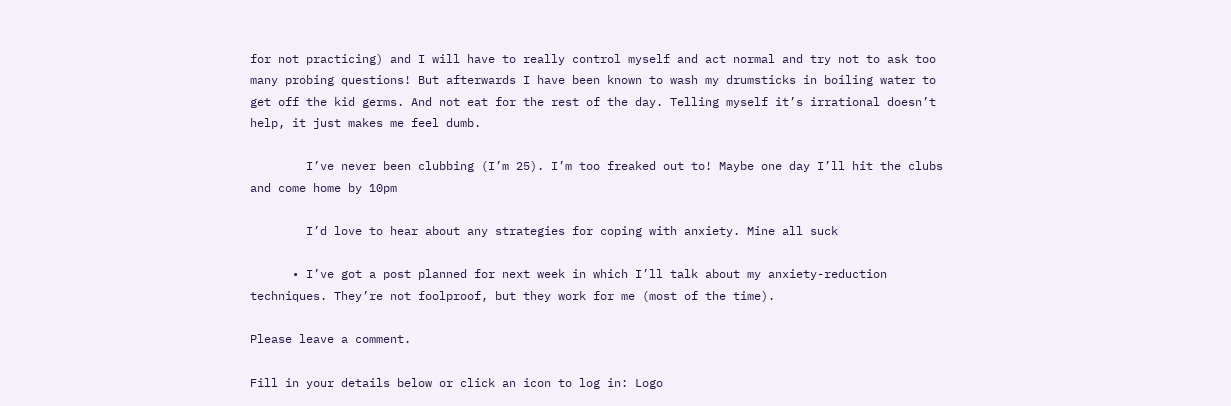for not practicing) and I will have to really control myself and act normal and try not to ask too many probing questions! But afterwards I have been known to wash my drumsticks in boiling water to get off the kid germs. And not eat for the rest of the day. Telling myself it’s irrational doesn’t help, it just makes me feel dumb.

        I’ve never been clubbing (I’m 25). I’m too freaked out to! Maybe one day I’ll hit the clubs and come home by 10pm

        I’d love to hear about any strategies for coping with anxiety. Mine all suck

      • I’ve got a post planned for next week in which I’ll talk about my anxiety-reduction techniques. They’re not foolproof, but they work for me (most of the time).

Please leave a comment.

Fill in your details below or click an icon to log in: Logo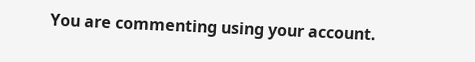You are commenting using your account.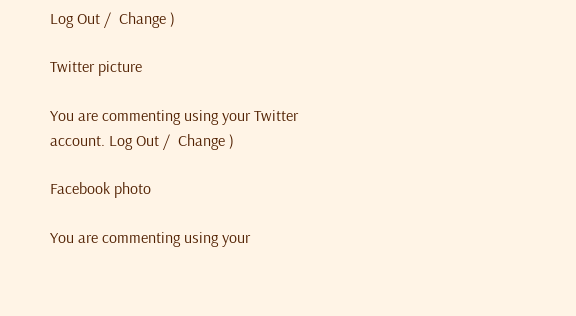Log Out /  Change )

Twitter picture

You are commenting using your Twitter account. Log Out /  Change )

Facebook photo

You are commenting using your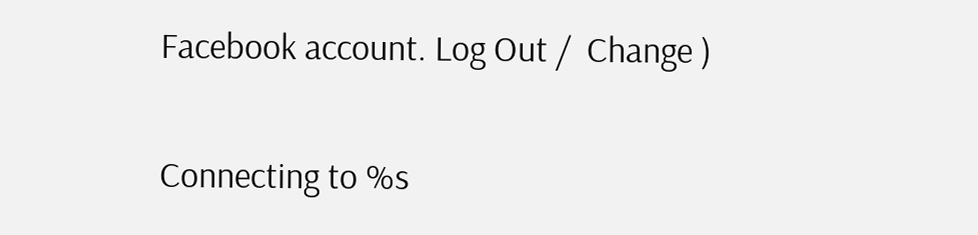Facebook account. Log Out /  Change )

Connecting to %s